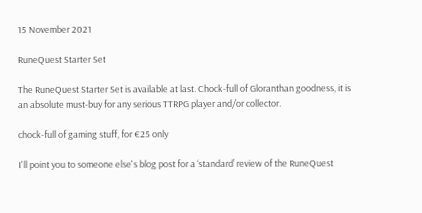15 November 2021

RuneQuest Starter Set

The RuneQuest Starter Set is available at last. Chock-full of Gloranthan goodness, it is an absolute must-buy for any serious TTRPG player and/or collector.

chock-full of gaming stuff, for €25 only

I'll point you to someone else's blog post for a ‘standard’ review of the RuneQuest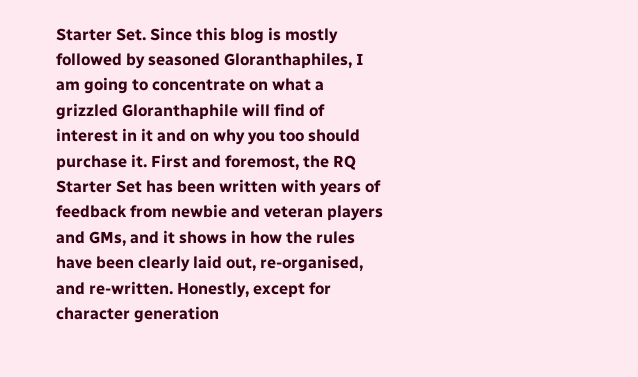Starter Set. Since this blog is mostly followed by seasoned Gloranthaphiles, I am going to concentrate on what a grizzled Gloranthaphile will find of interest in it and on why you too should purchase it. First and foremost, the RQ Starter Set has been written with years of feedback from newbie and veteran players and GMs, and it shows in how the rules have been clearly laid out, re-organised, and re-written. Honestly, except for character generation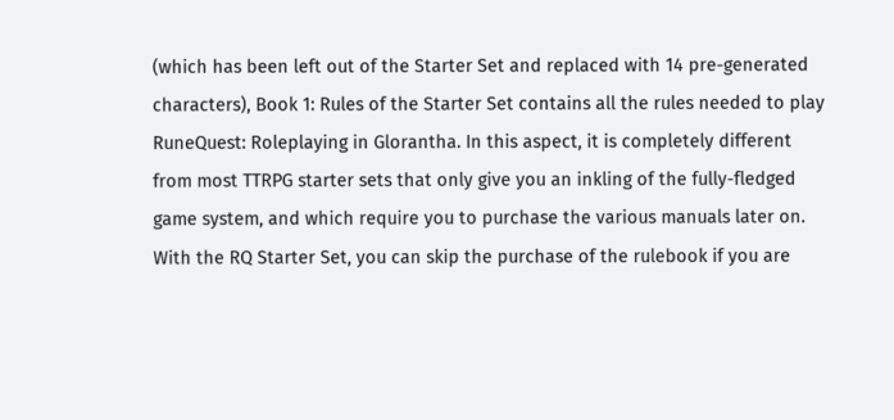(which has been left out of the Starter Set and replaced with 14 pre-generated characters), Book 1: Rules of the Starter Set contains all the rules needed to play RuneQuest: Roleplaying in Glorantha. In this aspect, it is completely different from most TTRPG starter sets that only give you an inkling of the fully-fledged game system, and which require you to purchase the various manuals later on. With the RQ Starter Set, you can skip the purchase of the rulebook if you are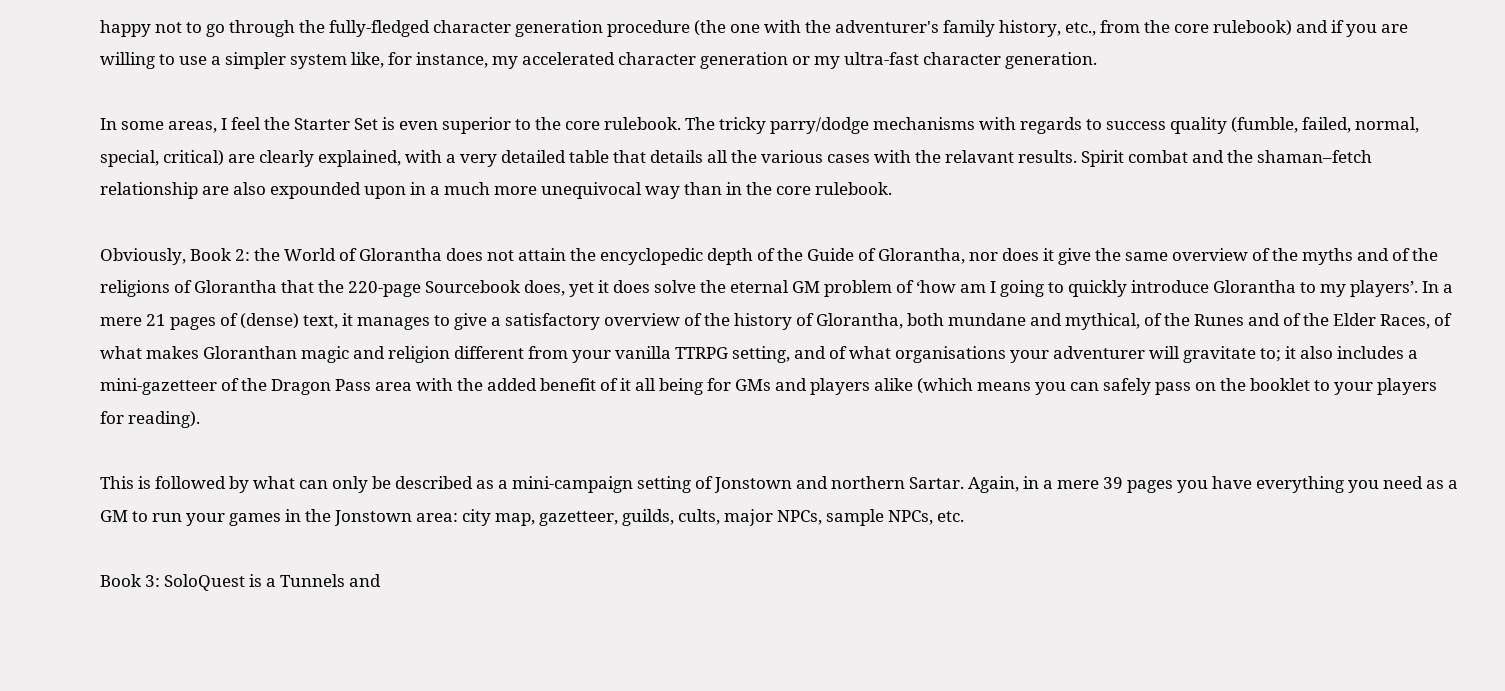happy not to go through the fully-fledged character generation procedure (the one with the adventurer's family history, etc., from the core rulebook) and if you are willing to use a simpler system like, for instance, my accelerated character generation or my ultra-fast character generation.

In some areas, I feel the Starter Set is even superior to the core rulebook. The tricky parry/dodge mechanisms with regards to success quality (fumble, failed, normal, special, critical) are clearly explained, with a very detailed table that details all the various cases with the relavant results. Spirit combat and the shaman–fetch relationship are also expounded upon in a much more unequivocal way than in the core rulebook.

Obviously, Book 2: the World of Glorantha does not attain the encyclopedic depth of the Guide of Glorantha, nor does it give the same overview of the myths and of the religions of Glorantha that the 220-page Sourcebook does, yet it does solve the eternal GM problem of ‘how am I going to quickly introduce Glorantha to my players’. In a mere 21 pages of (dense) text, it manages to give a satisfactory overview of the history of Glorantha, both mundane and mythical, of the Runes and of the Elder Races, of what makes Gloranthan magic and religion different from your vanilla TTRPG setting, and of what organisations your adventurer will gravitate to; it also includes a mini-gazetteer of the Dragon Pass area with the added benefit of it all being for GMs and players alike (which means you can safely pass on the booklet to your players for reading).

This is followed by what can only be described as a mini-campaign setting of Jonstown and northern Sartar. Again, in a mere 39 pages you have everything you need as a GM to run your games in the Jonstown area: city map, gazetteer, guilds, cults, major NPCs, sample NPCs, etc.

Book 3: SoloQuest is a Tunnels and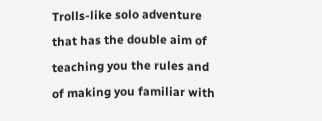Trolls-like solo adventure that has the double aim of teaching you the rules and of making you familiar with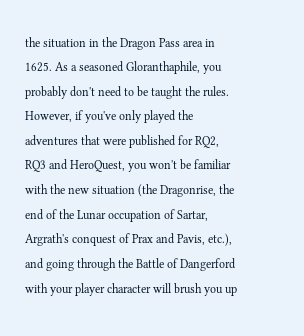the situation in the Dragon Pass area in 1625. As a seasoned Gloranthaphile, you probably don't need to be taught the rules. However, if you've only played the adventures that were published for RQ2, RQ3 and HeroQuest, you won't be familiar with the new situation (the Dragonrise, the end of the Lunar occupation of Sartar, Argrath's conquest of Prax and Pavis, etc.), and going through the Battle of Dangerford with your player character will brush you up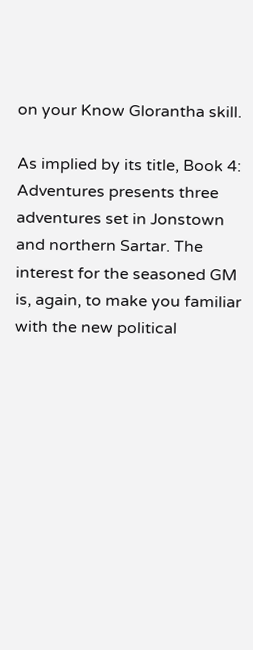on your Know Glorantha skill.

As implied by its title, Book 4: Adventures presents three adventures set in Jonstown and northern Sartar. The interest for the seasoned GM is, again, to make you familiar with the new political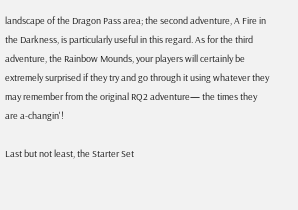landscape of the Dragon Pass area; the second adventure, A Fire in the Darkness, is particularly useful in this regard. As for the third adventure, the Rainbow Mounds, your players will certainly be extremely surprised if they try and go through it using whatever they may remember from the original RQ2 adventure— the times they are a-changin'!

Last but not least, the Starter Set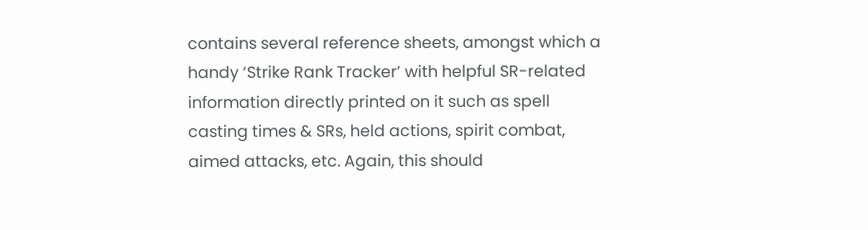contains several reference sheets, amongst which a handy ‘Strike Rank Tracker’ with helpful SR-related information directly printed on it such as spell casting times & SRs, held actions, spirit combat, aimed attacks, etc. Again, this should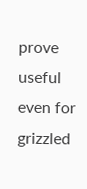prove useful even for grizzled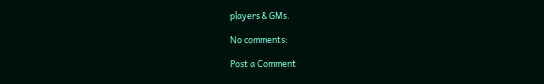players & GMs.

No comments:

Post a Comment